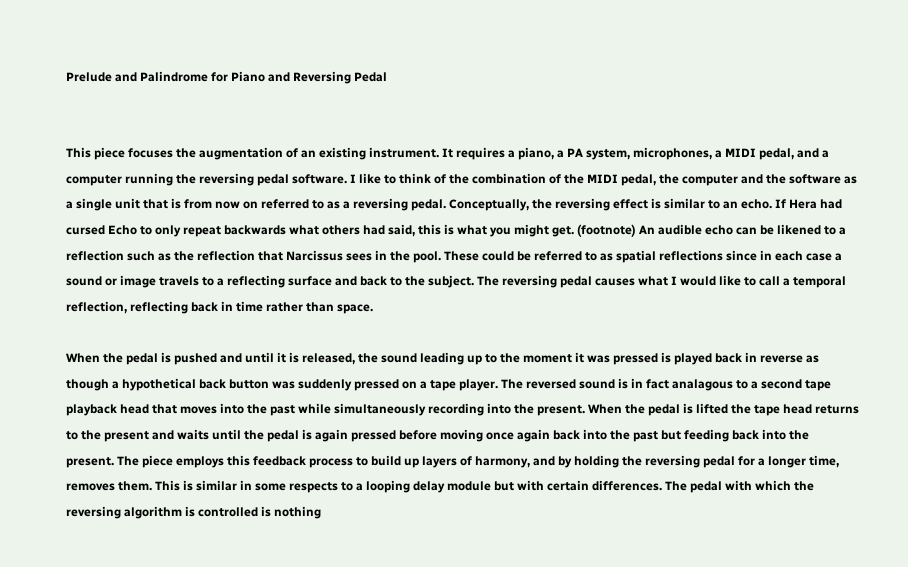Prelude and Palindrome for Piano and Reversing Pedal


This piece focuses the augmentation of an existing instrument. It requires a piano, a PA system, microphones, a MIDI pedal, and a computer running the reversing pedal software. I like to think of the combination of the MIDI pedal, the computer and the software as a single unit that is from now on referred to as a reversing pedal. Conceptually, the reversing effect is similar to an echo. If Hera had cursed Echo to only repeat backwards what others had said, this is what you might get. (footnote) An audible echo can be likened to a reflection such as the reflection that Narcissus sees in the pool. These could be referred to as spatial reflections since in each case a sound or image travels to a reflecting surface and back to the subject. The reversing pedal causes what I would like to call a temporal reflection, reflecting back in time rather than space.

When the pedal is pushed and until it is released, the sound leading up to the moment it was pressed is played back in reverse as though a hypothetical back button was suddenly pressed on a tape player. The reversed sound is in fact analagous to a second tape playback head that moves into the past while simultaneously recording into the present. When the pedal is lifted the tape head returns to the present and waits until the pedal is again pressed before moving once again back into the past but feeding back into the present. The piece employs this feedback process to build up layers of harmony, and by holding the reversing pedal for a longer time, removes them. This is similar in some respects to a looping delay module but with certain differences. The pedal with which the reversing algorithm is controlled is nothing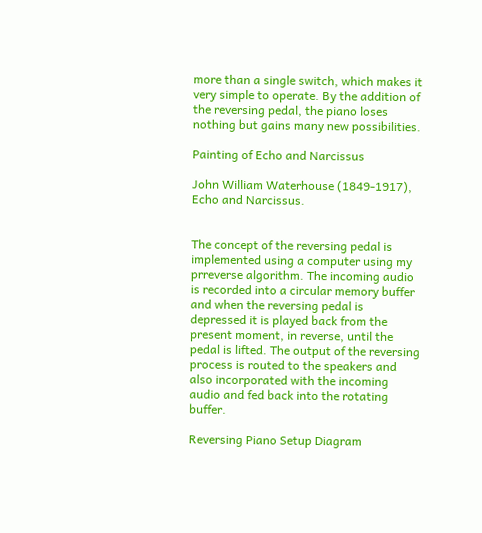more than a single switch, which makes it very simple to operate. By the addition of the reversing pedal, the piano loses nothing but gains many new possibilities.

Painting of Echo and Narcissus

John William Waterhouse (1849-1917), Echo and Narcissus.


The concept of the reversing pedal is implemented using a computer using my prreverse algorithm. The incoming audio is recorded into a circular memory buffer and when the reversing pedal is depressed it is played back from the present moment, in reverse, until the pedal is lifted. The output of the reversing process is routed to the speakers and also incorporated with the incoming audio and fed back into the rotating buffer.

Reversing Piano Setup Diagram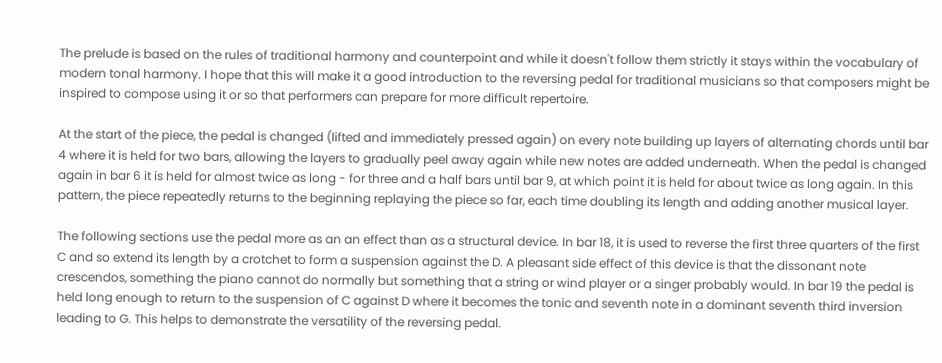The prelude is based on the rules of traditional harmony and counterpoint and while it doesn't follow them strictly it stays within the vocabulary of modern tonal harmony. I hope that this will make it a good introduction to the reversing pedal for traditional musicians so that composers might be inspired to compose using it or so that performers can prepare for more difficult repertoire.

At the start of the piece, the pedal is changed (lifted and immediately pressed again) on every note building up layers of alternating chords until bar 4 where it is held for two bars, allowing the layers to gradually peel away again while new notes are added underneath. When the pedal is changed again in bar 6 it is held for almost twice as long - for three and a half bars until bar 9, at which point it is held for about twice as long again. In this pattern, the piece repeatedly returns to the beginning replaying the piece so far, each time doubling its length and adding another musical layer.

The following sections use the pedal more as an an effect than as a structural device. In bar 18, it is used to reverse the first three quarters of the first C and so extend its length by a crotchet to form a suspension against the D. A pleasant side effect of this device is that the dissonant note crescendos, something the piano cannot do normally but something that a string or wind player or a singer probably would. In bar 19 the pedal is held long enough to return to the suspension of C against D where it becomes the tonic and seventh note in a dominant seventh third inversion leading to G. This helps to demonstrate the versatility of the reversing pedal.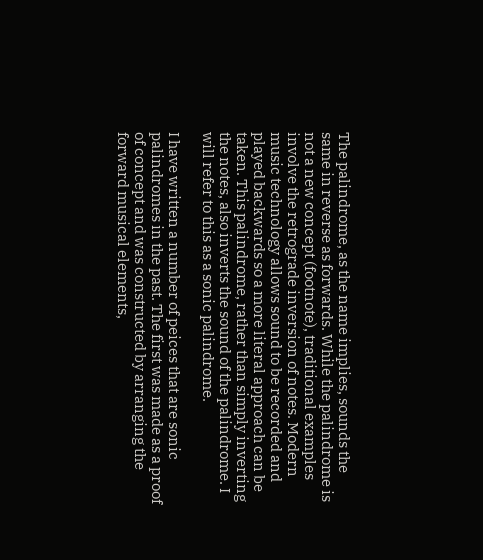The palindrome, as the name implies, sounds the same in reverse as forwards. While the palindrome is not a new concept (footnote), traditional examples involve the retrograde inversion of notes. Modern music technology allows sound to be recorded and played backwards so a more literal approach can be taken. This palindrome, rather than simply inverting the notes, also inverts the sound of the palindrome. I will refer to this as a sonic palindrome.

I have written a number of peices that are sonic palindromes in the past. The first was made as a proof of concept and was constructed by arranging the forward musical elements,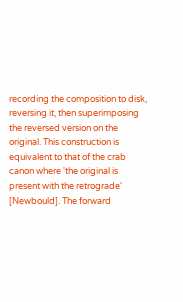recording the composition to disk, reversing it, then superimposing the reversed version on the original. This construction is equivalent to that of the crab canon where 'the original is present with the retrograde' [Newbould]. The forward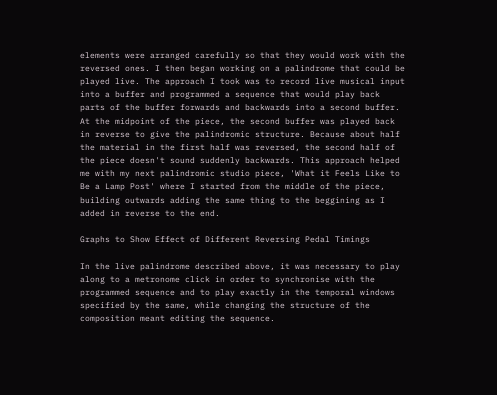elements were arranged carefully so that they would work with the reversed ones. I then began working on a palindrome that could be played live. The approach I took was to record live musical input into a buffer and programmed a sequence that would play back parts of the buffer forwards and backwards into a second buffer. At the midpoint of the piece, the second buffer was played back in reverse to give the palindromic structure. Because about half the material in the first half was reversed, the second half of the piece doesn't sound suddenly backwards. This approach helped me with my next palindromic studio piece, 'What it Feels Like to Be a Lamp Post' where I started from the middle of the piece, building outwards adding the same thing to the beggining as I added in reverse to the end.

Graphs to Show Effect of Different Reversing Pedal Timings

In the live palindrome described above, it was necessary to play along to a metronome click in order to synchronise with the programmed sequence and to play exactly in the temporal windows specified by the same, while changing the structure of the composition meant editing the sequence.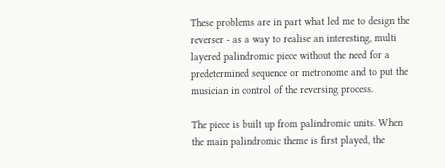These problems are in part what led me to design the reverser - as a way to realise an interesting, multi layered palindromic piece without the need for a predetermined sequence or metronome and to put the musician in control of the reversing process.

The piece is built up from palindromic units. When the main palindromic theme is first played, the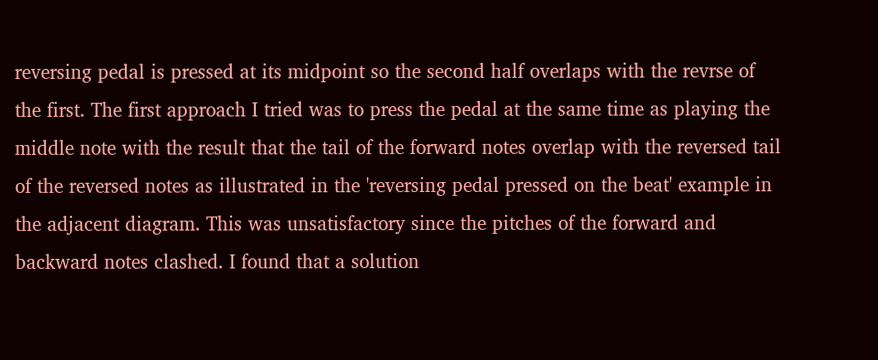reversing pedal is pressed at its midpoint so the second half overlaps with the revrse of the first. The first approach I tried was to press the pedal at the same time as playing the middle note with the result that the tail of the forward notes overlap with the reversed tail of the reversed notes as illustrated in the 'reversing pedal pressed on the beat' example in the adjacent diagram. This was unsatisfactory since the pitches of the forward and backward notes clashed. I found that a solution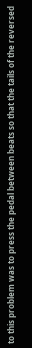to this problem was to press the pedal between beats so that the tails of the reversed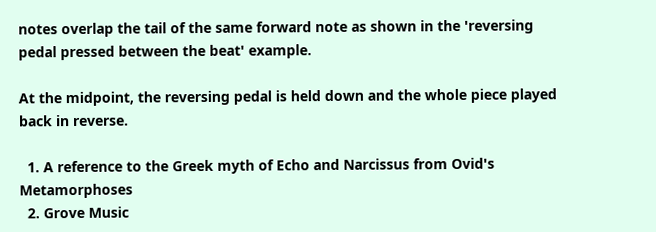notes overlap the tail of the same forward note as shown in the 'reversing pedal pressed between the beat' example.

At the midpoint, the reversing pedal is held down and the whole piece played back in reverse.

  1. A reference to the Greek myth of Echo and Narcissus from Ovid's Metamorphoses
  2. Grove Music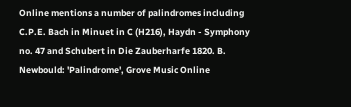Online mentions a number of palindromes including C.P.E. Bach in Minuet in C (H216), Haydn - Symphony no. 47 and Schubert in Die Zauberharfe 1820. B. Newbould: 'Palindrome', Grove Music Online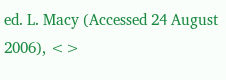ed. L. Macy (Accessed 24 August 2006), <>